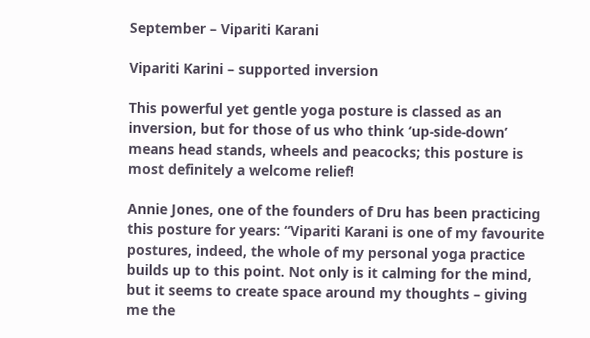September – Vipariti Karani

Vipariti Karini – supported inversion

This powerful yet gentle yoga posture is classed as an inversion, but for those of us who think ‘up-side-down’ means head stands, wheels and peacocks; this posture is most definitely a welcome relief!

Annie Jones, one of the founders of Dru has been practicing this posture for years: “Vipariti Karani is one of my favourite postures, indeed, the whole of my personal yoga practice builds up to this point. Not only is it calming for the mind, but it seems to create space around my thoughts – giving me the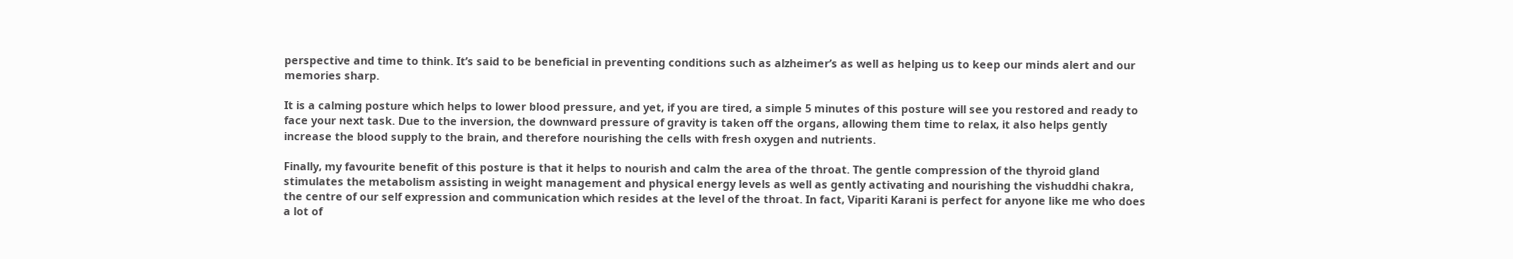perspective and time to think. It’s said to be beneficial in preventing conditions such as alzheimer’s as well as helping us to keep our minds alert and our memories sharp.

It is a calming posture which helps to lower blood pressure, and yet, if you are tired, a simple 5 minutes of this posture will see you restored and ready to face your next task. Due to the inversion, the downward pressure of gravity is taken off the organs, allowing them time to relax, it also helps gently increase the blood supply to the brain, and therefore nourishing the cells with fresh oxygen and nutrients.

Finally, my favourite benefit of this posture is that it helps to nourish and calm the area of the throat. The gentle compression of the thyroid gland stimulates the metabolism assisting in weight management and physical energy levels as well as gently activating and nourishing the vishuddhi chakra, the centre of our self expression and communication which resides at the level of the throat. In fact, Vipariti Karani is perfect for anyone like me who does a lot of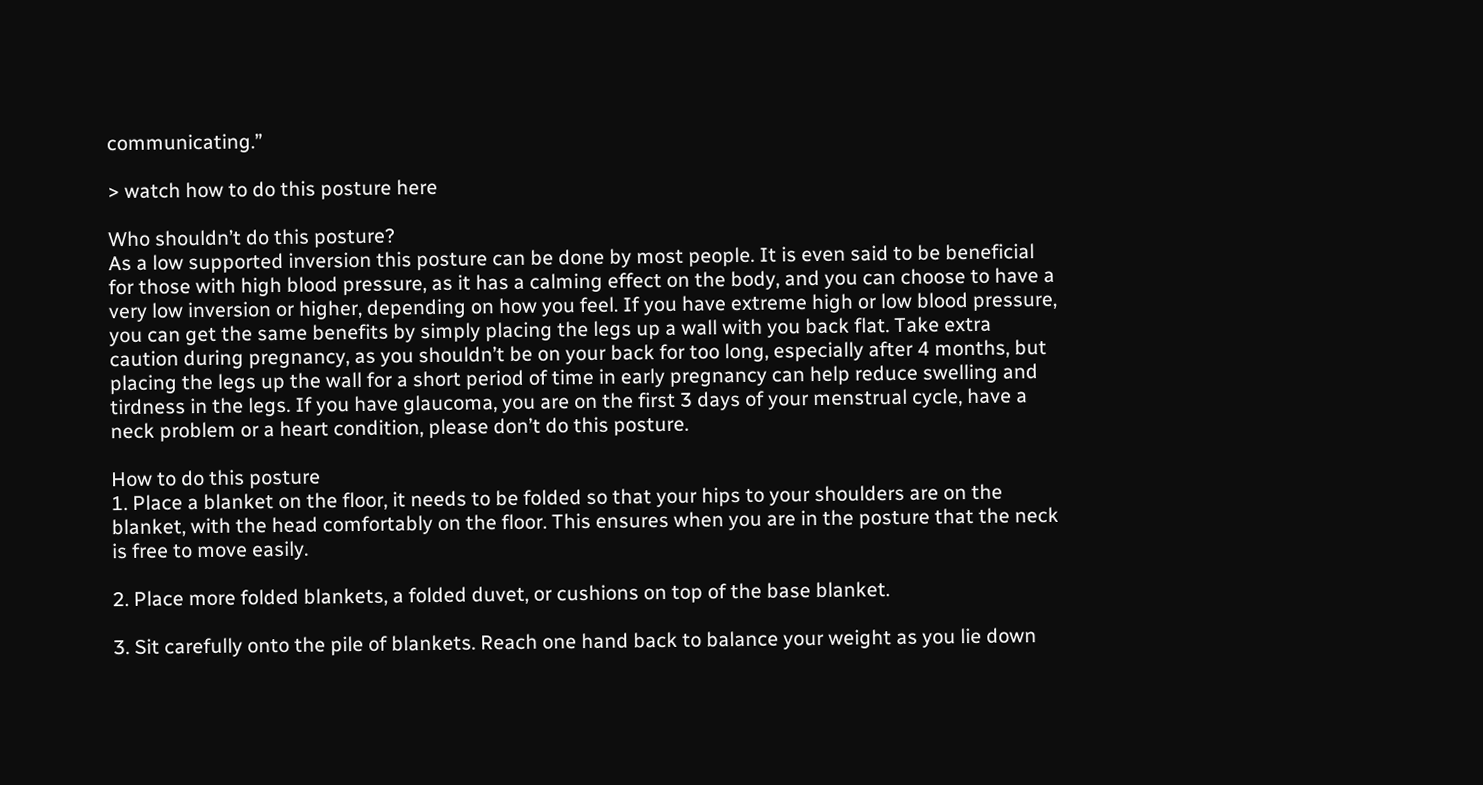communicating.”

> watch how to do this posture here

Who shouldn’t do this posture?
As a low supported inversion this posture can be done by most people. It is even said to be beneficial  for those with high blood pressure, as it has a calming effect on the body, and you can choose to have a very low inversion or higher, depending on how you feel. If you have extreme high or low blood pressure, you can get the same benefits by simply placing the legs up a wall with you back flat. Take extra caution during pregnancy, as you shouldn’t be on your back for too long, especially after 4 months, but placing the legs up the wall for a short period of time in early pregnancy can help reduce swelling and tirdness in the legs. If you have glaucoma, you are on the first 3 days of your menstrual cycle, have a neck problem or a heart condition, please don’t do this posture.

How to do this posture
1. Place a blanket on the floor, it needs to be folded so that your hips to your shoulders are on the blanket, with the head comfortably on the floor. This ensures when you are in the posture that the neck is free to move easily.

2. Place more folded blankets, a folded duvet, or cushions on top of the base blanket.

3. Sit carefully onto the pile of blankets. Reach one hand back to balance your weight as you lie down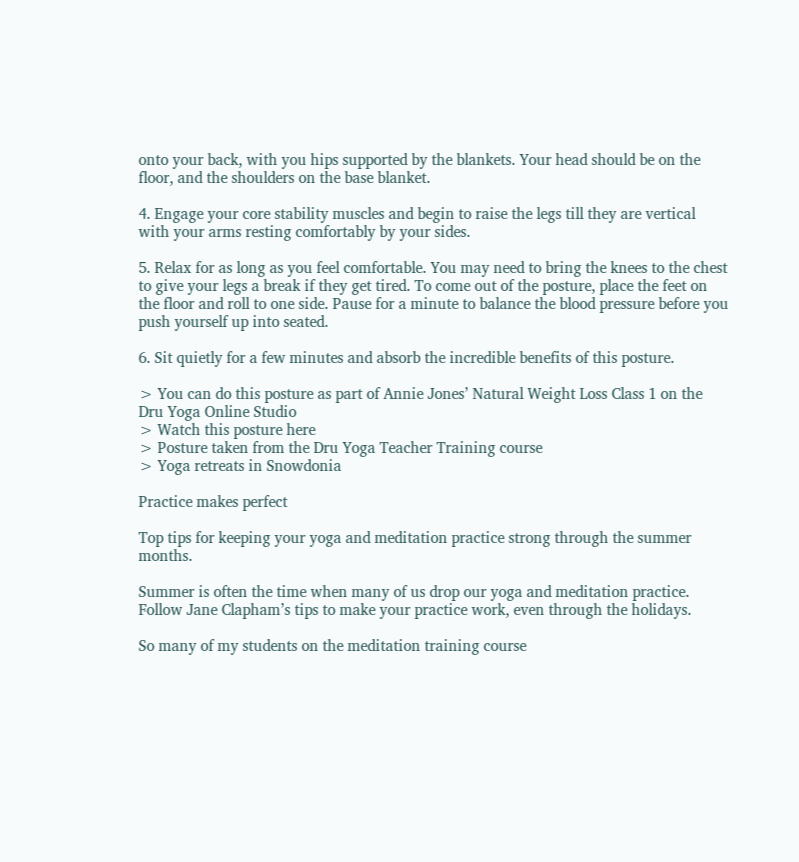onto your back, with you hips supported by the blankets. Your head should be on the floor, and the shoulders on the base blanket.

4. Engage your core stability muscles and begin to raise the legs till they are vertical with your arms resting comfortably by your sides.

5. Relax for as long as you feel comfortable. You may need to bring the knees to the chest to give your legs a break if they get tired. To come out of the posture, place the feet on the floor and roll to one side. Pause for a minute to balance the blood pressure before you push yourself up into seated.

6. Sit quietly for a few minutes and absorb the incredible benefits of this posture.

> You can do this posture as part of Annie Jones’ Natural Weight Loss Class 1 on the Dru Yoga Online Studio
> Watch this posture here
> Posture taken from the Dru Yoga Teacher Training course
> Yoga retreats in Snowdonia

Practice makes perfect

Top tips for keeping your yoga and meditation practice strong through the summer months.

Summer is often the time when many of us drop our yoga and meditation practice.  Follow Jane Clapham’s tips to make your practice work, even through the holidays.

So many of my students on the meditation training course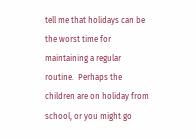tell me that holidays can be the worst time for maintaining a regular routine.  Perhaps the children are on holiday from school, or you might go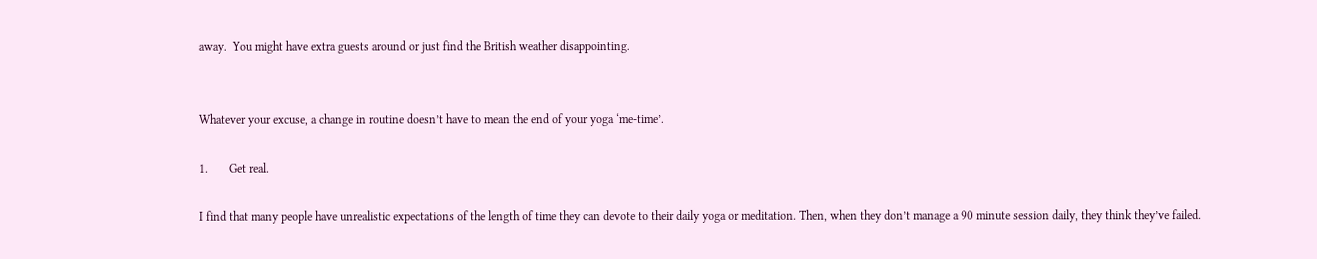away.  You might have extra guests around or just find the British weather disappointing.


Whatever your excuse, a change in routine doesn’t have to mean the end of your yoga ‘me-time’.

1.       Get real.

I find that many people have unrealistic expectations of the length of time they can devote to their daily yoga or meditation. Then, when they don’t manage a 90 minute session daily, they think they’ve failed.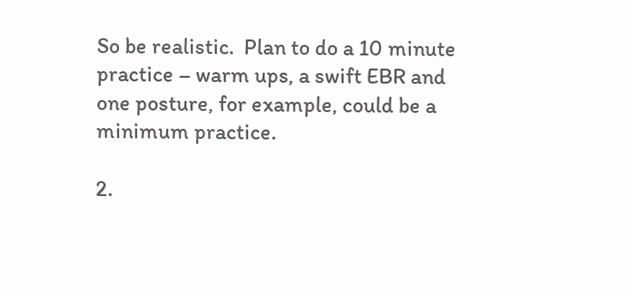So be realistic.  Plan to do a 10 minute practice – warm ups, a swift EBR and one posture, for example, could be a minimum practice.

2.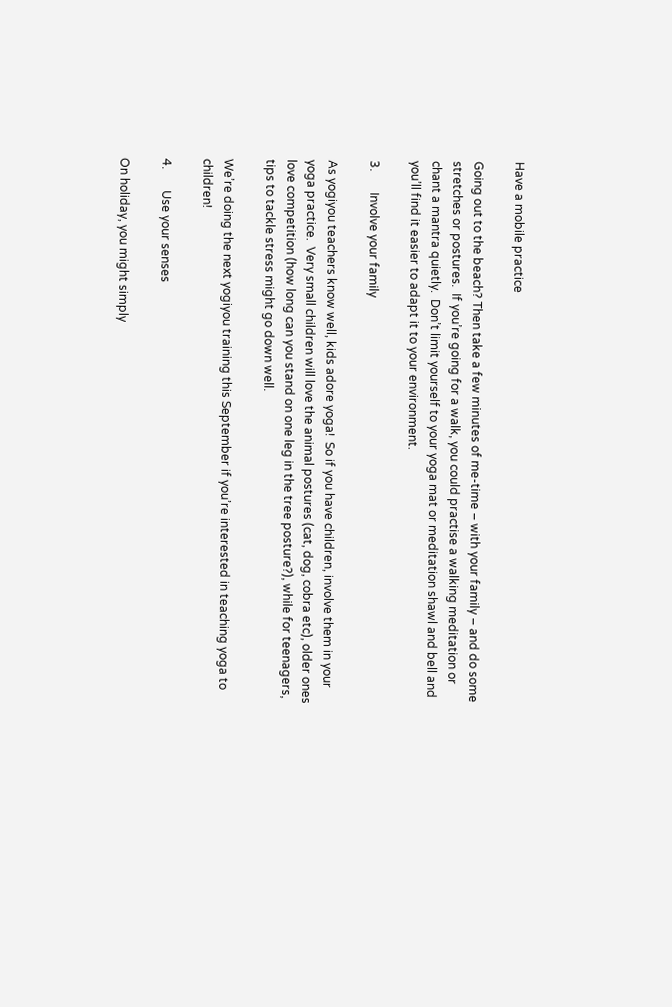Have a mobile practice

Going out to the beach? Then take a few minutes of me-time – with your family – and do some stretches or postures.  If you’re going for a walk, you could practise a walking meditation or chant a mantra quietly.  Don’t limit yourself to your yoga mat or meditation shawl and bell and you’ll find it easier to adapt it to your environment.

3.       Involve your family

As yogiyou teachers know well, kids adore yoga!  So if you have children, involve them in your yoga practice.  Very small children will love the animal postures (cat, dog, cobra etc), older ones love competition (how long can you stand on one leg in the tree posture?), while for teenagers, tips to tackle stress might go down well.

We’re doing the next yogiyou training this September if you’re interested in teaching yoga to children!

4.       Use your senses

On holiday, you might simply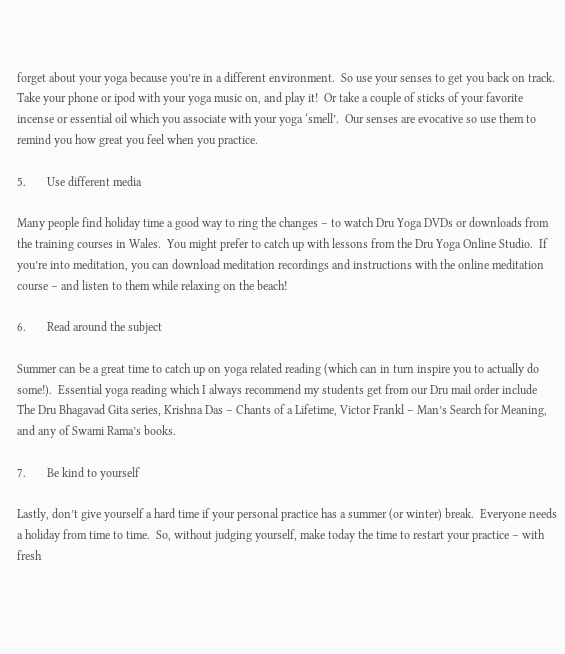forget about your yoga because you’re in a different environment.  So use your senses to get you back on track.  Take your phone or ipod with your yoga music on, and play it!  Or take a couple of sticks of your favorite incense or essential oil which you associate with your yoga ‘smell’.  Our senses are evocative so use them to remind you how great you feel when you practice.

5.       Use different media

Many people find holiday time a good way to ring the changes – to watch Dru Yoga DVDs or downloads from the training courses in Wales.  You might prefer to catch up with lessons from the Dru Yoga Online Studio.  If you’re into meditation, you can download meditation recordings and instructions with the online meditation course – and listen to them while relaxing on the beach!

6.       Read around the subject

Summer can be a great time to catch up on yoga related reading (which can in turn inspire you to actually do some!).  Essential yoga reading which I always recommend my students get from our Dru mail order include The Dru Bhagavad Gita series, Krishna Das – Chants of a Lifetime, Victor Frankl – Man’s Search for Meaning, and any of Swami Rama’s books.

7.       Be kind to yourself

Lastly, don’t give yourself a hard time if your personal practice has a summer (or winter) break.  Everyone needs a holiday from time to time.  So, without judging yourself, make today the time to restart your practice – with fresh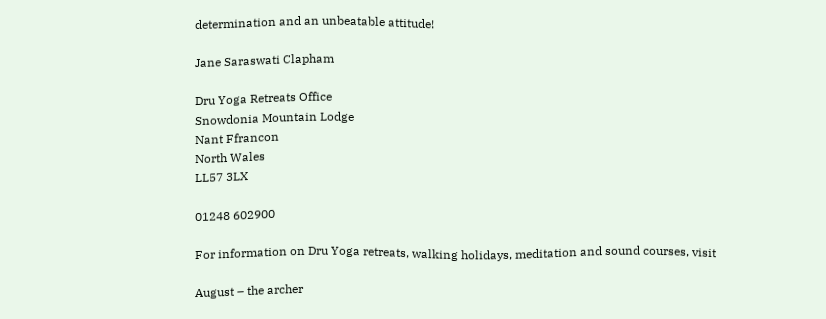determination and an unbeatable attitude!

Jane Saraswati Clapham

Dru Yoga Retreats Office
Snowdonia Mountain Lodge
Nant Ffrancon
North Wales
LL57 3LX

01248 602900

For information on Dru Yoga retreats, walking holidays, meditation and sound courses, visit

August – the archer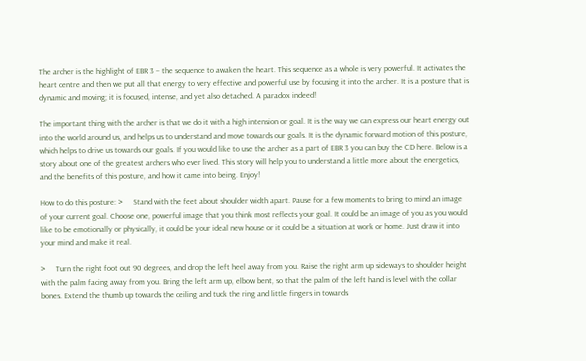The archer is the highlight of EBR 3 – the sequence to awaken the heart. This sequence as a whole is very powerful. It activates the heart centre and then we put all that energy to very effective and powerful use by focusing it into the archer. It is a posture that is dynamic and moving; it is focused, intense, and yet also detached. A paradox indeed!

The important thing with the archer is that we do it with a high intension or goal. It is the way we can express our heart energy out into the world around us, and helps us to understand and move towards our goals. It is the dynamic forward motion of this posture, which helps to drive us towards our goals. If you would like to use the archer as a part of EBR 3 you can buy the CD here. Below is a story about one of the greatest archers who ever lived. This story will help you to understand a little more about the energetics, and the benefits of this posture, and how it came into being. Enjoy!

How to do this posture: >     Stand with the feet about shoulder width apart. Pause for a few moments to bring to mind an image of your current goal. Choose one, powerful image that you think most reflects your goal. It could be an image of you as you would like to be emotionally or physically, it could be your ideal new house or it could be a situation at work or home. Just draw it into your mind and make it real.

>     Turn the right foot out 90 degrees, and drop the left heel away from you. Raise the right arm up sideways to shoulder height with the palm facing away from you. Bring the left arm up, elbow bent, so that the palm of the left hand is level with the collar bones. Extend the thumb up towards the ceiling and tuck the ring and little fingers in towards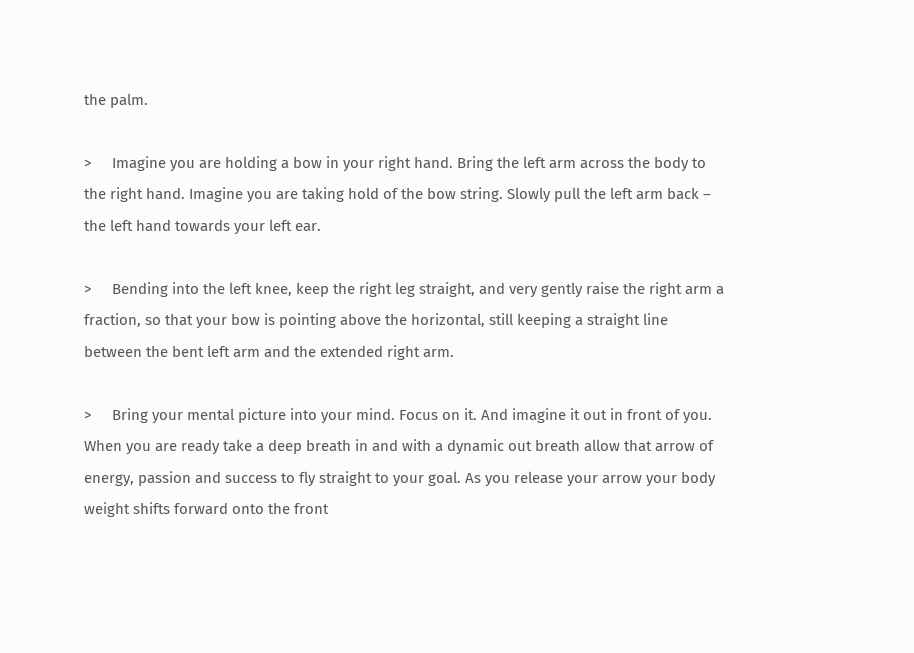the palm.

>     Imagine you are holding a bow in your right hand. Bring the left arm across the body to the right hand. Imagine you are taking hold of the bow string. Slowly pull the left arm back – the left hand towards your left ear.

>     Bending into the left knee, keep the right leg straight, and very gently raise the right arm a fraction, so that your bow is pointing above the horizontal, still keeping a straight line between the bent left arm and the extended right arm.

>     Bring your mental picture into your mind. Focus on it. And imagine it out in front of you. When you are ready take a deep breath in and with a dynamic out breath allow that arrow of energy, passion and success to fly straight to your goal. As you release your arrow your body weight shifts forward onto the front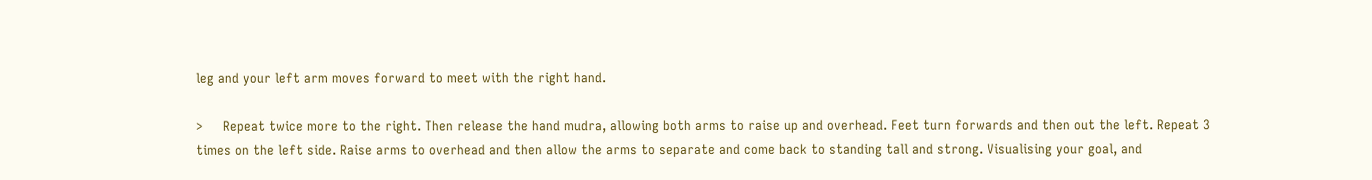leg and your left arm moves forward to meet with the right hand.

>     Repeat twice more to the right. Then release the hand mudra, allowing both arms to raise up and overhead. Feet turn forwards and then out the left. Repeat 3 times on the left side. Raise arms to overhead and then allow the arms to separate and come back to standing tall and strong. Visualising your goal, and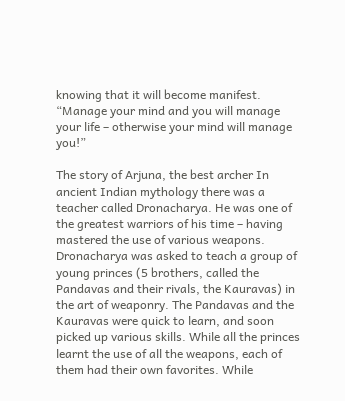knowing that it will become manifest. “Manage your mind and you will manage your life – otherwise your mind will manage you!”

The story of Arjuna, the best archer In ancient Indian mythology there was a teacher called Dronacharya. He was one of the greatest warriors of his time – having mastered the use of various weapons. Dronacharya was asked to teach a group of young princes (5 brothers, called the Pandavas and their rivals, the Kauravas) in the art of weaponry. The Pandavas and the Kauravas were quick to learn, and soon picked up various skills. While all the princes learnt the use of all the weapons, each of them had their own favorites. While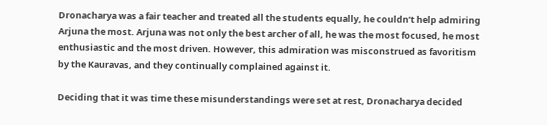Dronacharya was a fair teacher and treated all the students equally, he couldn’t help admiring Arjuna the most. Arjuna was not only the best archer of all, he was the most focused, he most enthusiastic and the most driven. However, this admiration was misconstrued as favoritism by the Kauravas, and they continually complained against it.

Deciding that it was time these misunderstandings were set at rest, Dronacharya decided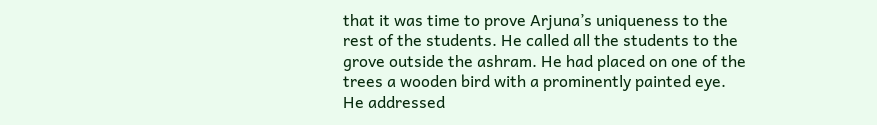that it was time to prove Arjuna’s uniqueness to the rest of the students. He called all the students to the grove outside the ashram. He had placed on one of the trees a wooden bird with a prominently painted eye. He addressed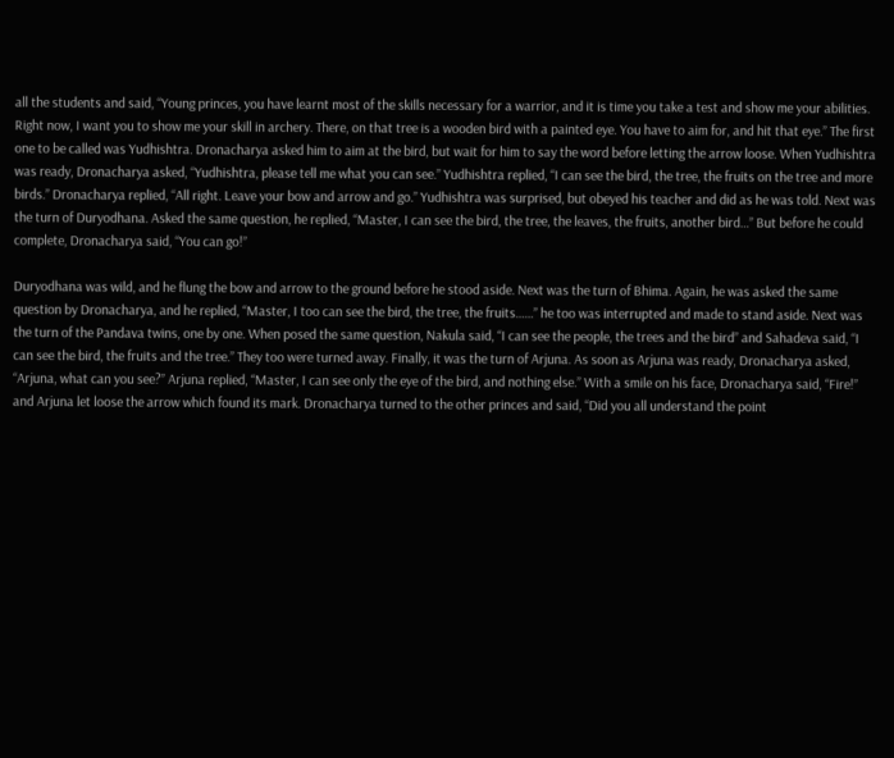all the students and said, “Young princes, you have learnt most of the skills necessary for a warrior, and it is time you take a test and show me your abilities. Right now, I want you to show me your skill in archery. There, on that tree is a wooden bird with a painted eye. You have to aim for, and hit that eye.” The first one to be called was Yudhishtra. Dronacharya asked him to aim at the bird, but wait for him to say the word before letting the arrow loose. When Yudhishtra was ready, Dronacharya asked, “Yudhishtra, please tell me what you can see.” Yudhishtra replied, “I can see the bird, the tree, the fruits on the tree and more birds.” Dronacharya replied, “All right. Leave your bow and arrow and go.” Yudhishtra was surprised, but obeyed his teacher and did as he was told. Next was the turn of Duryodhana. Asked the same question, he replied, “Master, I can see the bird, the tree, the leaves, the fruits, another bird…” But before he could complete, Dronacharya said, “You can go!”

Duryodhana was wild, and he flung the bow and arrow to the ground before he stood aside. Next was the turn of Bhima. Again, he was asked the same question by Dronacharya, and he replied, “Master, I too can see the bird, the tree, the fruits……” he too was interrupted and made to stand aside. Next was the turn of the Pandava twins, one by one. When posed the same question, Nakula said, “I can see the people, the trees and the bird” and Sahadeva said, “I can see the bird, the fruits and the tree.” They too were turned away. Finally, it was the turn of Arjuna. As soon as Arjuna was ready, Dronacharya asked, “Arjuna, what can you see?” Arjuna replied, “Master, I can see only the eye of the bird, and nothing else.” With a smile on his face, Dronacharya said, “Fire!” and Arjuna let loose the arrow which found its mark. Dronacharya turned to the other princes and said, “Did you all understand the point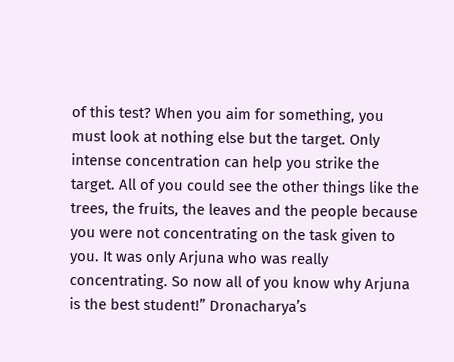of this test? When you aim for something, you must look at nothing else but the target. Only intense concentration can help you strike the target. All of you could see the other things like the trees, the fruits, the leaves and the people because you were not concentrating on the task given to you. It was only Arjuna who was really concentrating. So now all of you know why Arjuna is the best student!” Dronacharya’s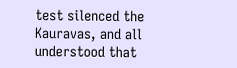test silenced the Kauravas, and all understood that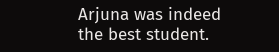Arjuna was indeed the best student.